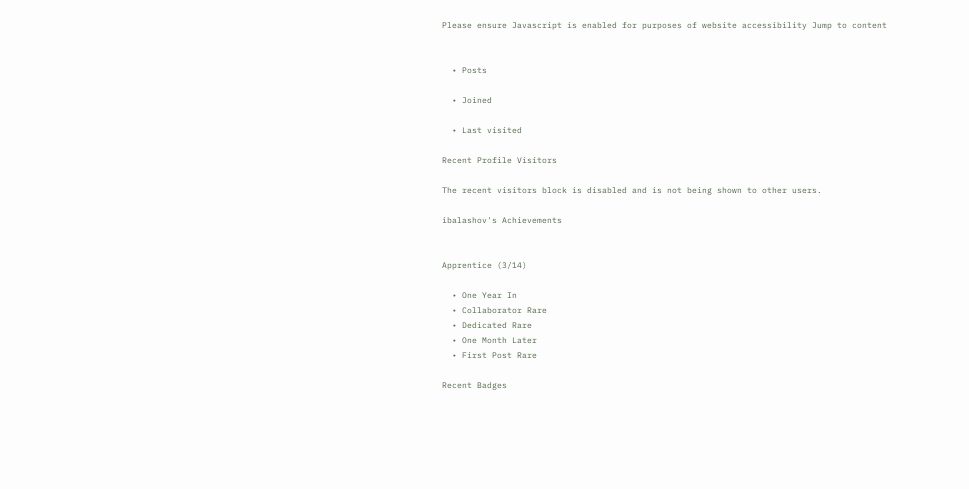Please ensure Javascript is enabled for purposes of website accessibility Jump to content


  • Posts

  • Joined

  • Last visited

Recent Profile Visitors

The recent visitors block is disabled and is not being shown to other users.

ibalashov's Achievements


Apprentice (3/14)

  • One Year In
  • Collaborator Rare
  • Dedicated Rare
  • One Month Later
  • First Post Rare

Recent Badges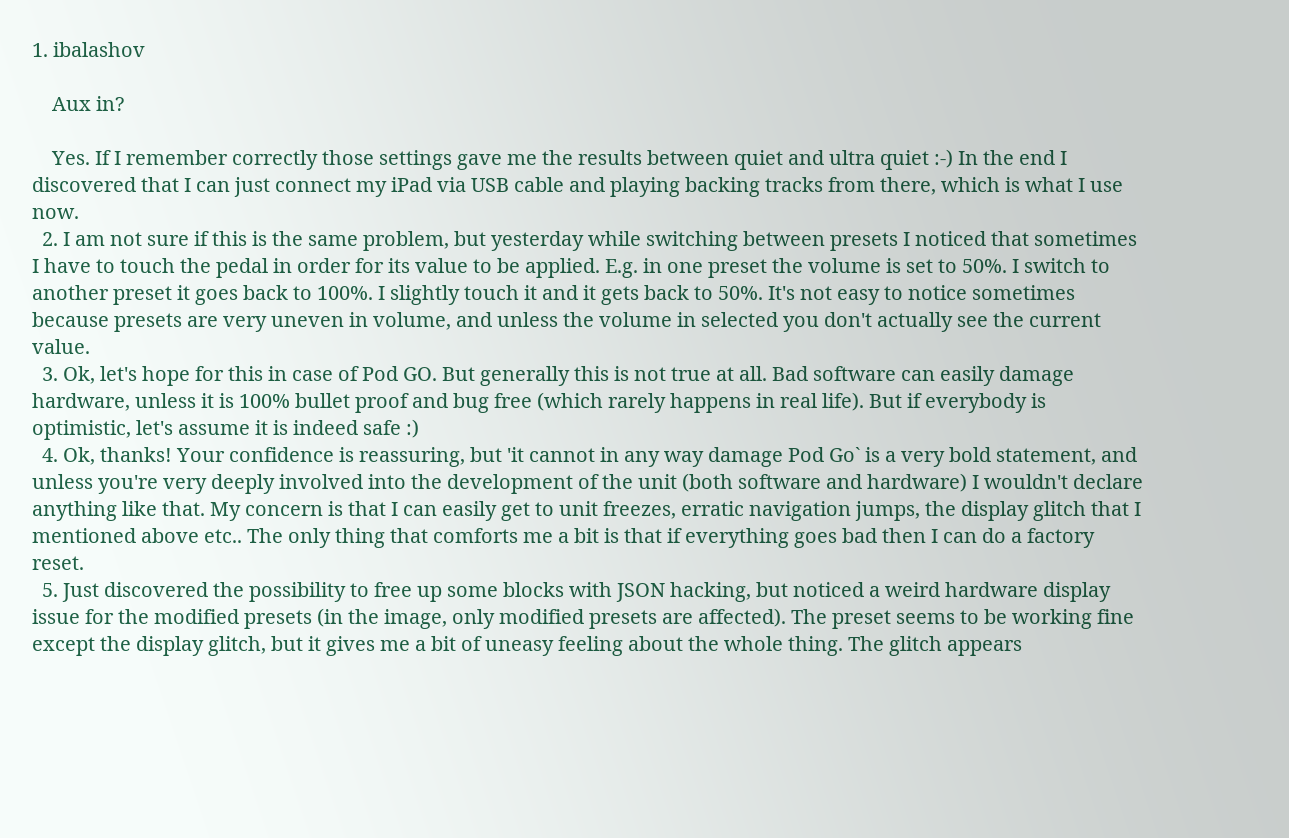1. ibalashov

    Aux in?

    Yes. If I remember correctly those settings gave me the results between quiet and ultra quiet :-) In the end I discovered that I can just connect my iPad via USB cable and playing backing tracks from there, which is what I use now.
  2. I am not sure if this is the same problem, but yesterday while switching between presets I noticed that sometimes I have to touch the pedal in order for its value to be applied. E.g. in one preset the volume is set to 50%. I switch to another preset it goes back to 100%. I slightly touch it and it gets back to 50%. It's not easy to notice sometimes because presets are very uneven in volume, and unless the volume in selected you don't actually see the current value.
  3. Ok, let's hope for this in case of Pod GO. But generally this is not true at all. Bad software can easily damage hardware, unless it is 100% bullet proof and bug free (which rarely happens in real life). But if everybody is optimistic, let's assume it is indeed safe :)
  4. Ok, thanks! Your confidence is reassuring, but 'it cannot in any way damage Pod Go` is a very bold statement, and unless you're very deeply involved into the development of the unit (both software and hardware) I wouldn't declare anything like that. My concern is that I can easily get to unit freezes, erratic navigation jumps, the display glitch that I mentioned above etc.. The only thing that comforts me a bit is that if everything goes bad then I can do a factory reset.
  5. Just discovered the possibility to free up some blocks with JSON hacking, but noticed a weird hardware display issue for the modified presets (in the image, only modified presets are affected). The preset seems to be working fine except the display glitch, but it gives me a bit of uneasy feeling about the whole thing. The glitch appears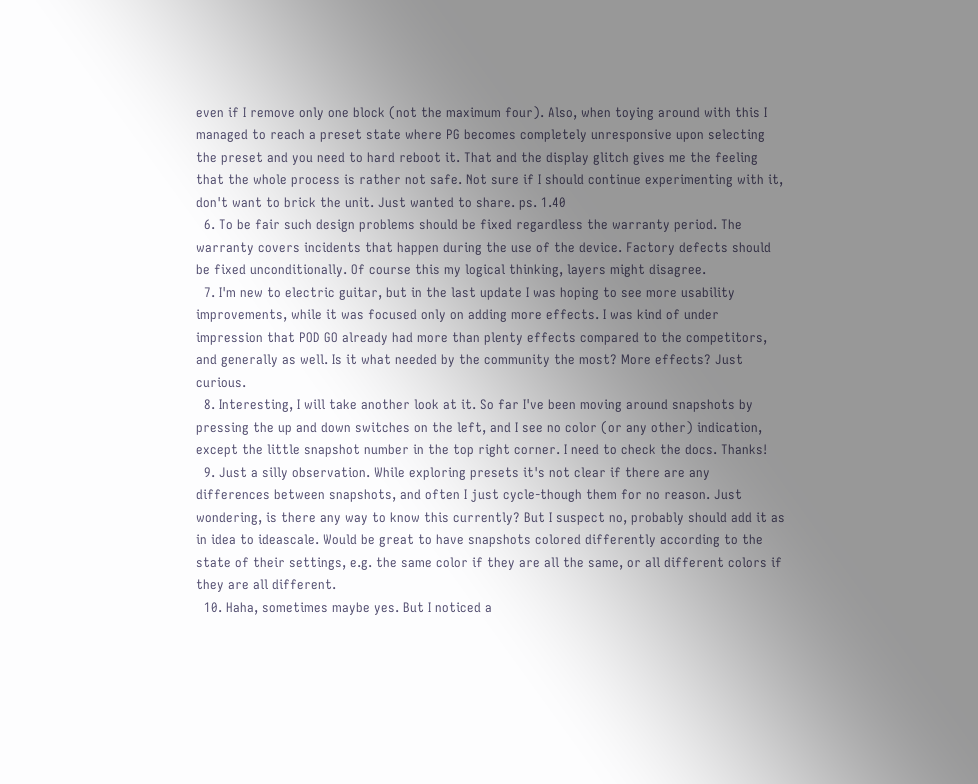even if I remove only one block (not the maximum four). Also, when toying around with this I managed to reach a preset state where PG becomes completely unresponsive upon selecting the preset and you need to hard reboot it. That and the display glitch gives me the feeling that the whole process is rather not safe. Not sure if I should continue experimenting with it, don't want to brick the unit. Just wanted to share. ps. 1.40
  6. To be fair such design problems should be fixed regardless the warranty period. The warranty covers incidents that happen during the use of the device. Factory defects should be fixed unconditionally. Of course this my logical thinking, layers might disagree.
  7. I'm new to electric guitar, but in the last update I was hoping to see more usability improvements, while it was focused only on adding more effects. I was kind of under impression that POD GO already had more than plenty effects compared to the competitors, and generally as well. Is it what needed by the community the most? More effects? Just curious.
  8. Interesting, I will take another look at it. So far I've been moving around snapshots by pressing the up and down switches on the left, and I see no color (or any other) indication, except the little snapshot number in the top right corner. I need to check the docs. Thanks!
  9. Just a silly observation. While exploring presets it's not clear if there are any differences between snapshots, and often I just cycle-though them for no reason. Just wondering, is there any way to know this currently? But I suspect no, probably should add it as in idea to ideascale. Would be great to have snapshots colored differently according to the state of their settings, e.g. the same color if they are all the same, or all different colors if they are all different.
  10. Haha, sometimes maybe yes. But I noticed a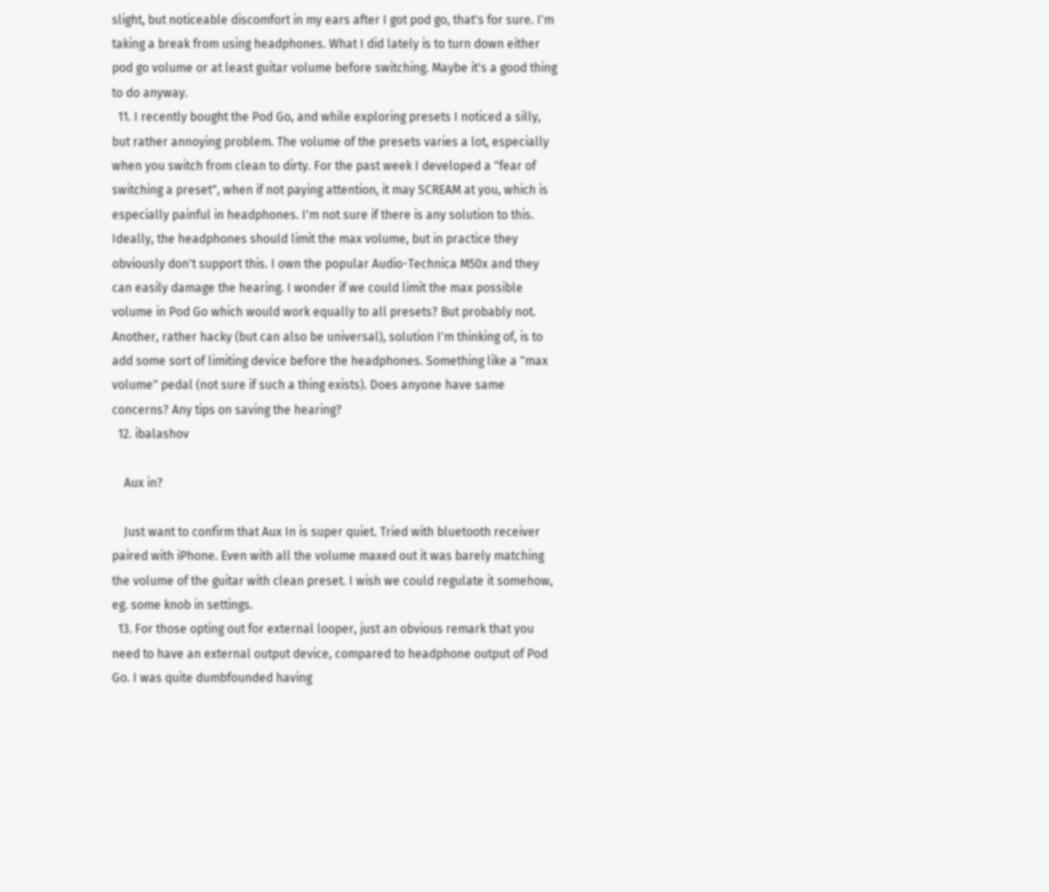slight, but noticeable discomfort in my ears after I got pod go, that's for sure. I'm taking a break from using headphones. What I did lately is to turn down either pod go volume or at least guitar volume before switching. Maybe it's a good thing to do anyway.
  11. I recently bought the Pod Go, and while exploring presets I noticed a silly, but rather annoying problem. The volume of the presets varies a lot, especially when you switch from clean to dirty. For the past week I developed a "fear of switching a preset", when if not paying attention, it may SCREAM at you, which is especially painful in headphones. I'm not sure if there is any solution to this. Ideally, the headphones should limit the max volume, but in practice they obviously don't support this. I own the popular Audio-Technica M50x and they can easily damage the hearing. I wonder if we could limit the max possible volume in Pod Go which would work equally to all presets? But probably not. Another, rather hacky (but can also be universal), solution I'm thinking of, is to add some sort of limiting device before the headphones. Something like a "max volume" pedal (not sure if such a thing exists). Does anyone have same concerns? Any tips on saving the hearing?
  12. ibalashov

    Aux in?

    Just want to confirm that Aux In is super quiet. Tried with bluetooth receiver paired with iPhone. Even with all the volume maxed out it was barely matching the volume of the guitar with clean preset. I wish we could regulate it somehow, eg. some knob in settings.
  13. For those opting out for external looper, just an obvious remark that you need to have an external output device, compared to headphone output of Pod Go. I was quite dumbfounded having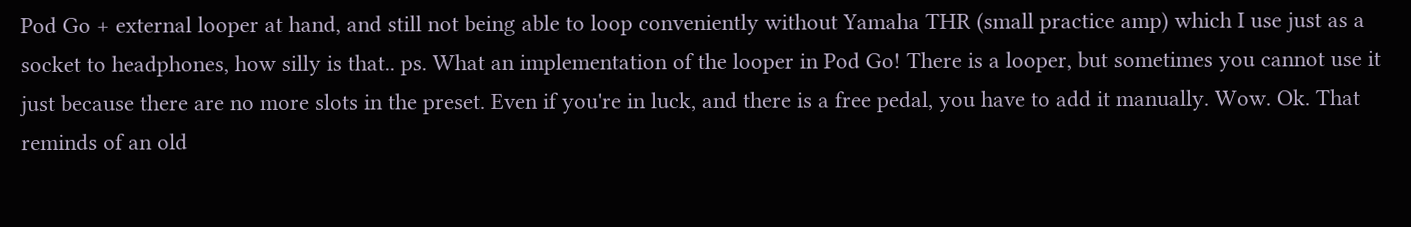Pod Go + external looper at hand, and still not being able to loop conveniently without Yamaha THR (small practice amp) which I use just as a socket to headphones, how silly is that.. ps. What an implementation of the looper in Pod Go! There is a looper, but sometimes you cannot use it just because there are no more slots in the preset. Even if you're in luck, and there is a free pedal, you have to add it manually. Wow. Ok. That reminds of an old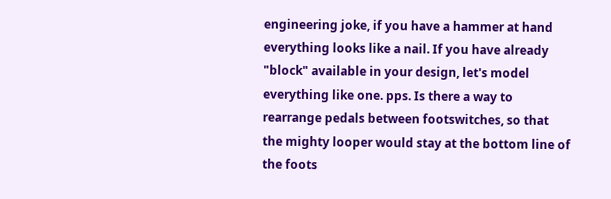engineering joke, if you have a hammer at hand everything looks like a nail. If you have already "block" available in your design, let's model everything like one. pps. Is there a way to rearrange pedals between footswitches, so that the mighty looper would stay at the bottom line of the foots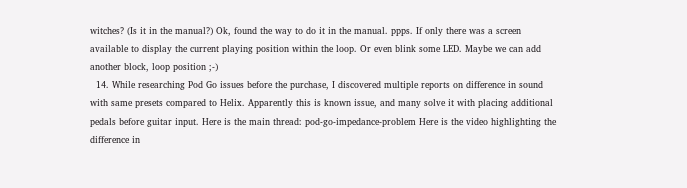witches? (Is it in the manual?) Ok, found the way to do it in the manual. ppps. If only there was a screen available to display the current playing position within the loop. Or even blink some LED. Maybe we can add another block, loop position ;-)
  14. While researching Pod Go issues before the purchase, I discovered multiple reports on difference in sound with same presets compared to Helix. Apparently this is known issue, and many solve it with placing additional pedals before guitar input. Here is the main thread: pod-go-impedance-problem Here is the video highlighting the difference in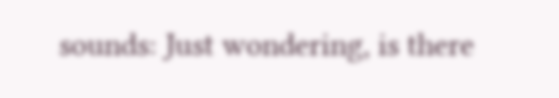sounds: Just wondering, is there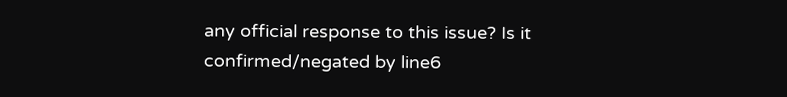any official response to this issue? Is it confirmed/negated by line6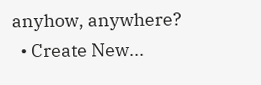anyhow, anywhere?
  • Create New...